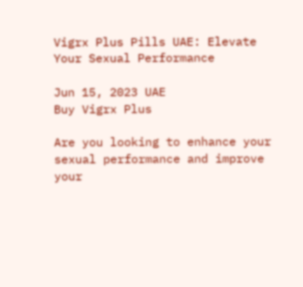Vigrx Plus Pills UAE: Elevate Your Sexual Performance

Jun 15, 2023 UAE
Buy Vigrx Plus

Are you looking to enhance your sexual performance and improve your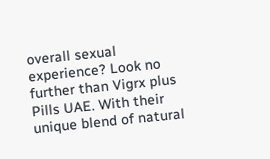overall sexual experience? Look no further than Vigrx plus Pills UAE. With their unique blend of natural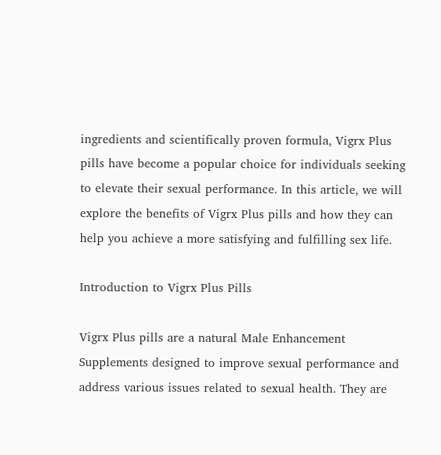ingredients and scientifically proven formula, Vigrx Plus pills have become a popular choice for individuals seeking to elevate their sexual performance. In this article, we will explore the benefits of Vigrx Plus pills and how they can help you achieve a more satisfying and fulfilling sex life.

Introduction to Vigrx Plus Pills

Vigrx Plus pills are a natural Male Enhancement Supplements designed to improve sexual performance and address various issues related to sexual health. They are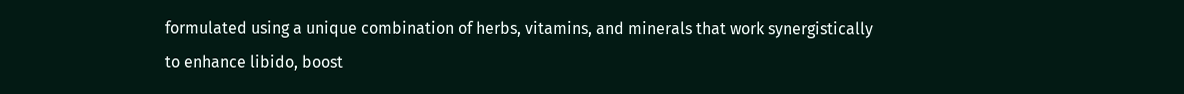formulated using a unique combination of herbs, vitamins, and minerals that work synergistically to enhance libido, boost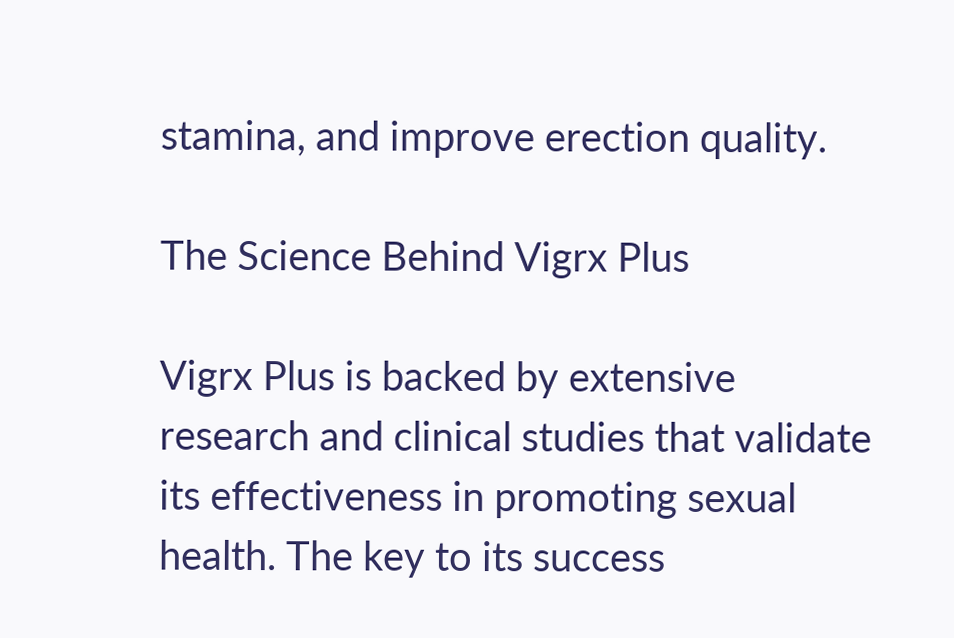stamina, and improve erection quality.

The Science Behind Vigrx Plus

Vigrx Plus is backed by extensive research and clinical studies that validate its effectiveness in promoting sexual health. The key to its success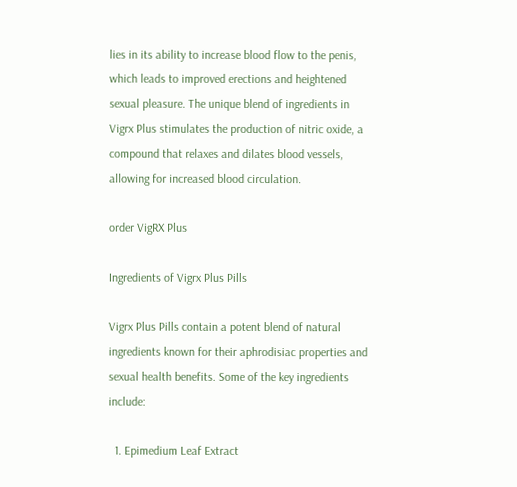lies in its ability to increase blood flow to the penis, which leads to improved erections and heightened sexual pleasure. The unique blend of ingredients in Vigrx Plus stimulates the production of nitric oxide, a compound that relaxes and dilates blood vessels, allowing for increased blood circulation.

order VigRX Plus

Ingredients of Vigrx Plus Pills

Vigrx Plus Pills contain a potent blend of natural ingredients known for their aphrodisiac properties and sexual health benefits. Some of the key ingredients include:

  1. Epimedium Leaf Extract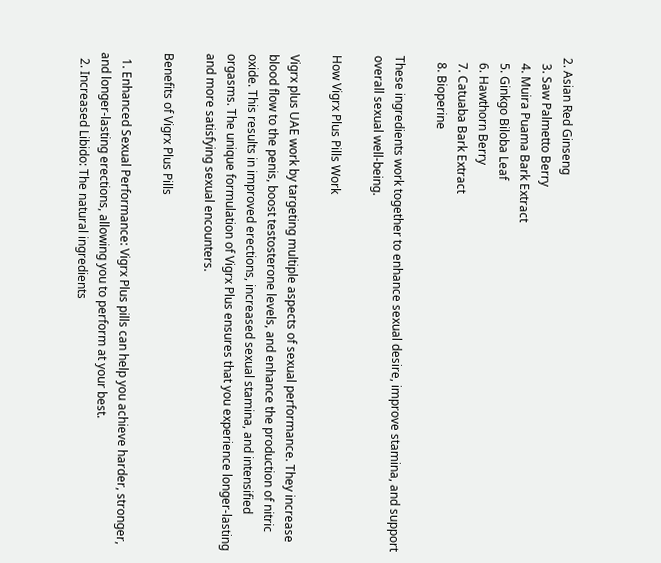2. Asian Red Ginseng
  3. Saw Palmetto Berry
  4. Muira Puama Bark Extract
  5. Ginkgo Biloba Leaf
  6. Hawthorn Berry
  7. Catuaba Bark Extract
  8. Bioperine

These ingredients work together to enhance sexual desire, improve stamina, and support overall sexual well-being.

How Vigrx Plus Pills Work

Vigrx plus UAE work by targeting multiple aspects of sexual performance. They increase blood flow to the penis, boost testosterone levels, and enhance the production of nitric oxide. This results in improved erections, increased sexual stamina, and intensified orgasms. The unique formulation of Vigrx Plus ensures that you experience longer-lasting and more satisfying sexual encounters.

Benefits of Vigrx Plus Pills

  1. Enhanced Sexual Performance: Vigrx Plus pills can help you achieve harder, stronger, and longer-lasting erections, allowing you to perform at your best.
  2. Increased Libido: The natural ingredients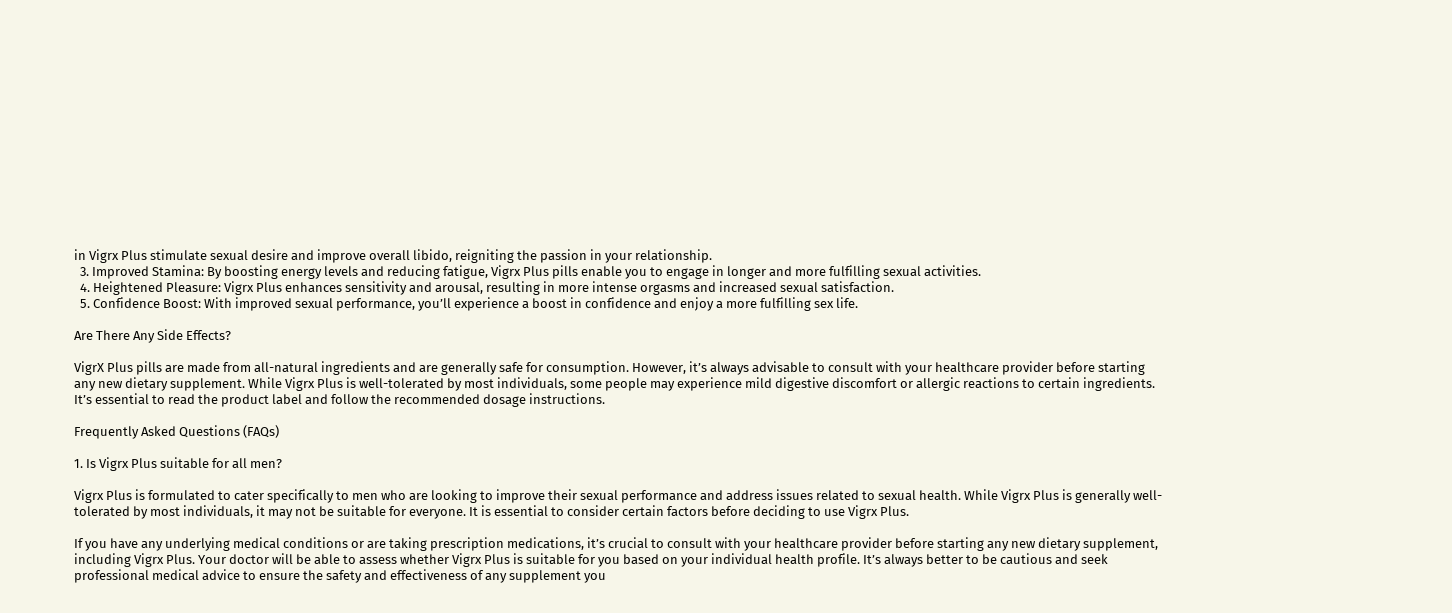in Vigrx Plus stimulate sexual desire and improve overall libido, reigniting the passion in your relationship.
  3. Improved Stamina: By boosting energy levels and reducing fatigue, Vigrx Plus pills enable you to engage in longer and more fulfilling sexual activities.
  4. Heightened Pleasure: Vigrx Plus enhances sensitivity and arousal, resulting in more intense orgasms and increased sexual satisfaction.
  5. Confidence Boost: With improved sexual performance, you’ll experience a boost in confidence and enjoy a more fulfilling sex life.

Are There Any Side Effects?

VigrX Plus pills are made from all-natural ingredients and are generally safe for consumption. However, it’s always advisable to consult with your healthcare provider before starting any new dietary supplement. While Vigrx Plus is well-tolerated by most individuals, some people may experience mild digestive discomfort or allergic reactions to certain ingredients. It’s essential to read the product label and follow the recommended dosage instructions.

Frequently Asked Questions (FAQs)

1. Is Vigrx Plus suitable for all men?

Vigrx Plus is formulated to cater specifically to men who are looking to improve their sexual performance and address issues related to sexual health. While Vigrx Plus is generally well-tolerated by most individuals, it may not be suitable for everyone. It is essential to consider certain factors before deciding to use Vigrx Plus.

If you have any underlying medical conditions or are taking prescription medications, it’s crucial to consult with your healthcare provider before starting any new dietary supplement, including Vigrx Plus. Your doctor will be able to assess whether Vigrx Plus is suitable for you based on your individual health profile. It’s always better to be cautious and seek professional medical advice to ensure the safety and effectiveness of any supplement you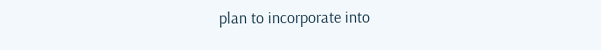plan to incorporate into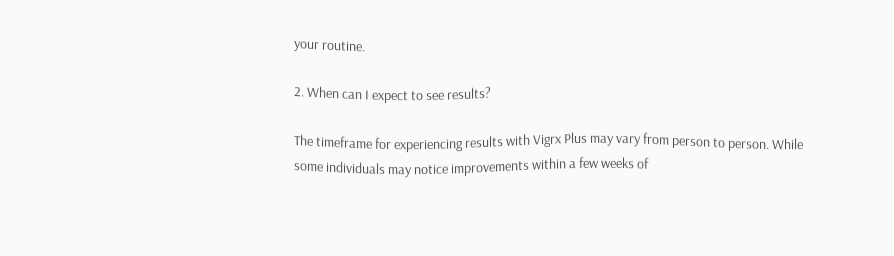your routine.

2. When can I expect to see results?

The timeframe for experiencing results with Vigrx Plus may vary from person to person. While some individuals may notice improvements within a few weeks of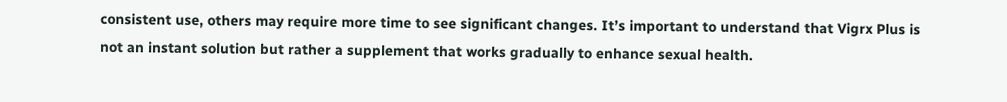consistent use, others may require more time to see significant changes. It’s important to understand that Vigrx Plus is not an instant solution but rather a supplement that works gradually to enhance sexual health.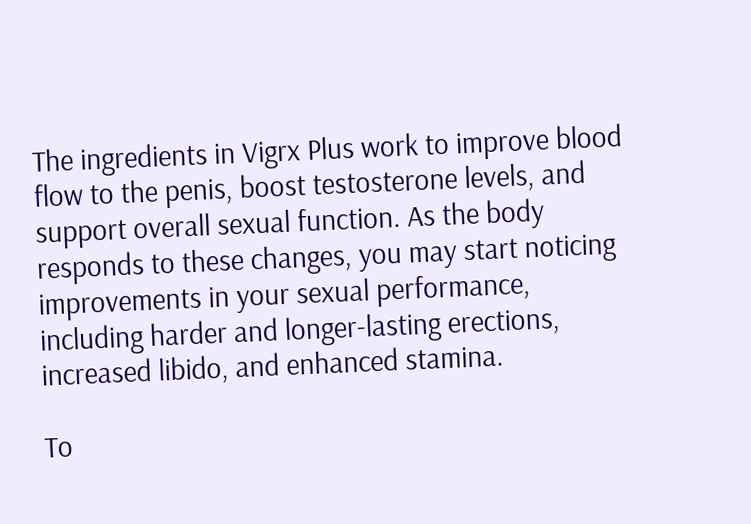The ingredients in Vigrx Plus work to improve blood flow to the penis, boost testosterone levels, and support overall sexual function. As the body responds to these changes, you may start noticing improvements in your sexual performance, including harder and longer-lasting erections, increased libido, and enhanced stamina.

To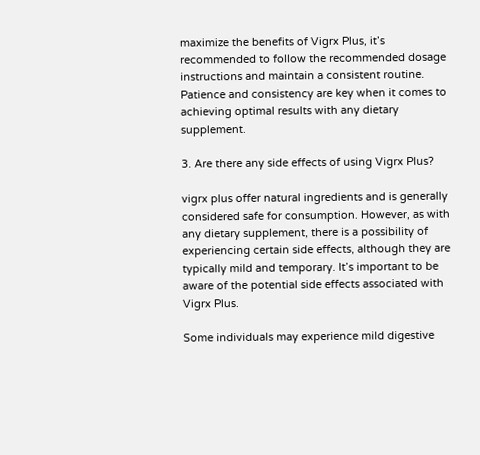maximize the benefits of Vigrx Plus, it’s recommended to follow the recommended dosage instructions and maintain a consistent routine. Patience and consistency are key when it comes to achieving optimal results with any dietary supplement.

3. Are there any side effects of using Vigrx Plus?

vigrx plus offer natural ingredients and is generally considered safe for consumption. However, as with any dietary supplement, there is a possibility of experiencing certain side effects, although they are typically mild and temporary. It’s important to be aware of the potential side effects associated with Vigrx Plus.

Some individuals may experience mild digestive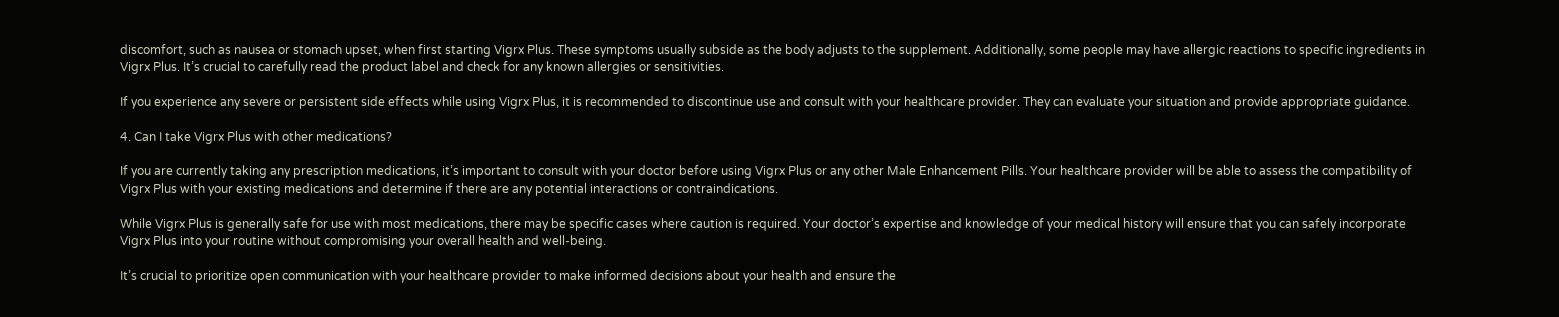discomfort, such as nausea or stomach upset, when first starting Vigrx Plus. These symptoms usually subside as the body adjusts to the supplement. Additionally, some people may have allergic reactions to specific ingredients in Vigrx Plus. It’s crucial to carefully read the product label and check for any known allergies or sensitivities.

If you experience any severe or persistent side effects while using Vigrx Plus, it is recommended to discontinue use and consult with your healthcare provider. They can evaluate your situation and provide appropriate guidance.

4. Can I take Vigrx Plus with other medications?

If you are currently taking any prescription medications, it’s important to consult with your doctor before using Vigrx Plus or any other Male Enhancement Pills. Your healthcare provider will be able to assess the compatibility of Vigrx Plus with your existing medications and determine if there are any potential interactions or contraindications.

While Vigrx Plus is generally safe for use with most medications, there may be specific cases where caution is required. Your doctor’s expertise and knowledge of your medical history will ensure that you can safely incorporate Vigrx Plus into your routine without compromising your overall health and well-being.

It’s crucial to prioritize open communication with your healthcare provider to make informed decisions about your health and ensure the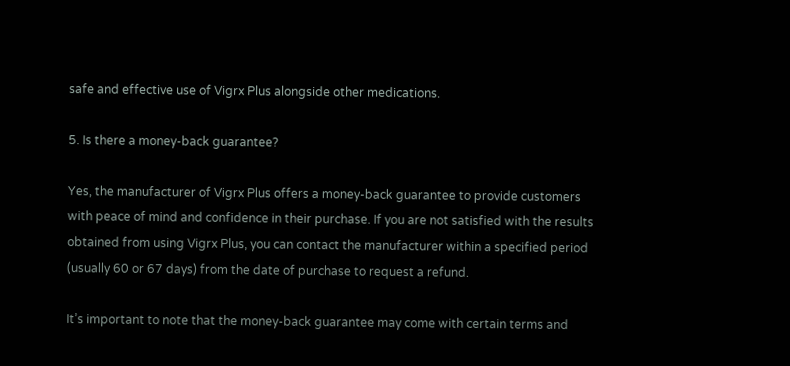safe and effective use of Vigrx Plus alongside other medications.

5. Is there a money-back guarantee?

Yes, the manufacturer of Vigrx Plus offers a money-back guarantee to provide customers with peace of mind and confidence in their purchase. If you are not satisfied with the results obtained from using Vigrx Plus, you can contact the manufacturer within a specified period (usually 60 or 67 days) from the date of purchase to request a refund.

It’s important to note that the money-back guarantee may come with certain terms and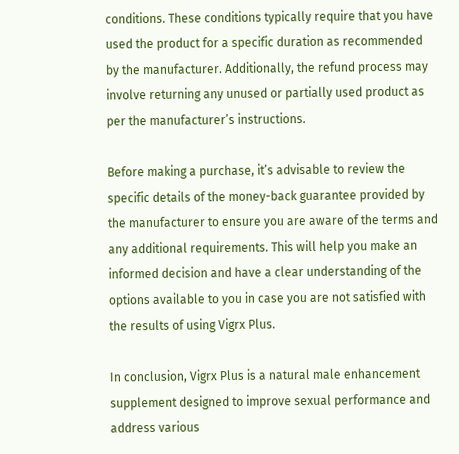conditions. These conditions typically require that you have used the product for a specific duration as recommended by the manufacturer. Additionally, the refund process may involve returning any unused or partially used product as per the manufacturer’s instructions.

Before making a purchase, it’s advisable to review the specific details of the money-back guarantee provided by the manufacturer to ensure you are aware of the terms and any additional requirements. This will help you make an informed decision and have a clear understanding of the options available to you in case you are not satisfied with the results of using Vigrx Plus.

In conclusion, Vigrx Plus is a natural male enhancement supplement designed to improve sexual performance and address various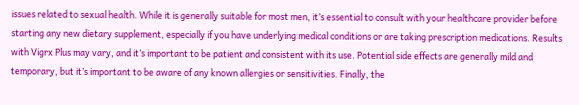issues related to sexual health. While it is generally suitable for most men, it’s essential to consult with your healthcare provider before starting any new dietary supplement, especially if you have underlying medical conditions or are taking prescription medications. Results with Vigrx Plus may vary, and it’s important to be patient and consistent with its use. Potential side effects are generally mild and temporary, but it’s important to be aware of any known allergies or sensitivities. Finally, the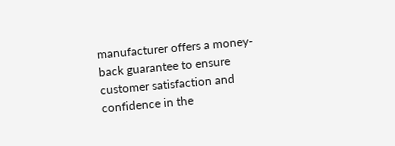manufacturer offers a money-back guarantee to ensure customer satisfaction and confidence in the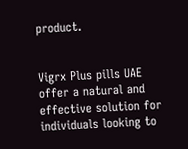product.


Vigrx Plus pills UAE offer a natural and effective solution for individuals looking to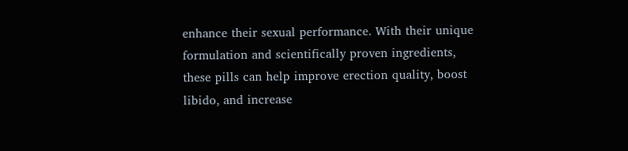enhance their sexual performance. With their unique formulation and scientifically proven ingredients, these pills can help improve erection quality, boost libido, and increase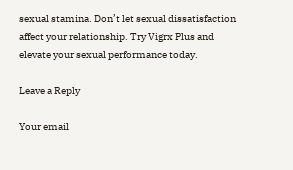sexual stamina. Don’t let sexual dissatisfaction affect your relationship. Try Vigrx Plus and elevate your sexual performance today.

Leave a Reply

Your email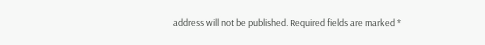address will not be published. Required fields are marked *